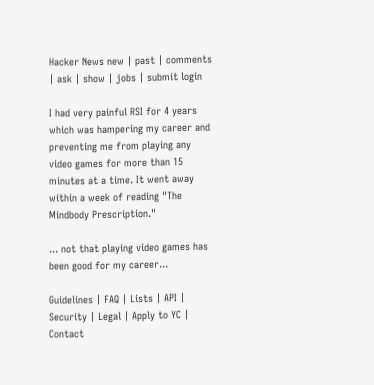Hacker News new | past | comments | ask | show | jobs | submit login

I had very painful RSI for 4 years which was hampering my career and preventing me from playing any video games for more than 15 minutes at a time. It went away within a week of reading "The Mindbody Prescription."

... not that playing video games has been good for my career...

Guidelines | FAQ | Lists | API | Security | Legal | Apply to YC | Contact